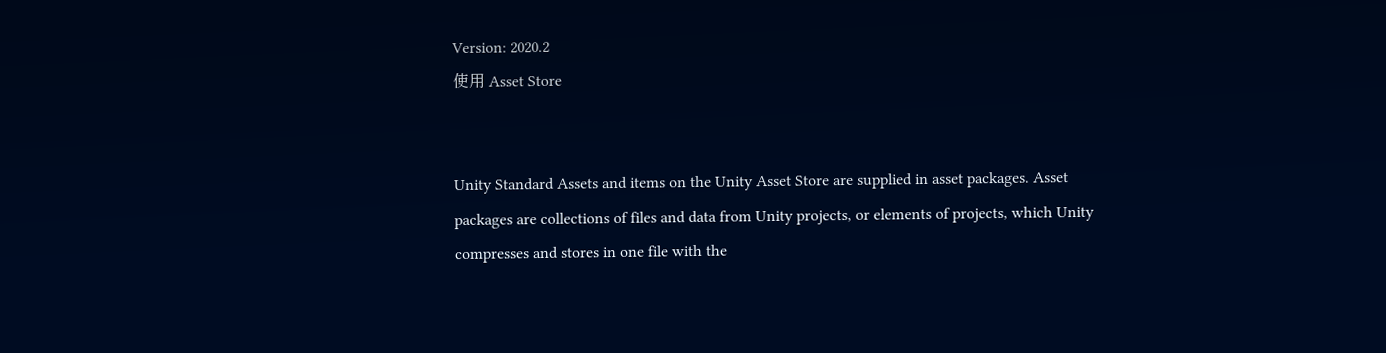Version: 2020.2
使用 Asset Store


Unity Standard Assets and items on the Unity Asset Store are supplied in asset packages. Asset packages are collections of files and data from Unity projects, or elements of projects, which Unity compresses and stores in one file with the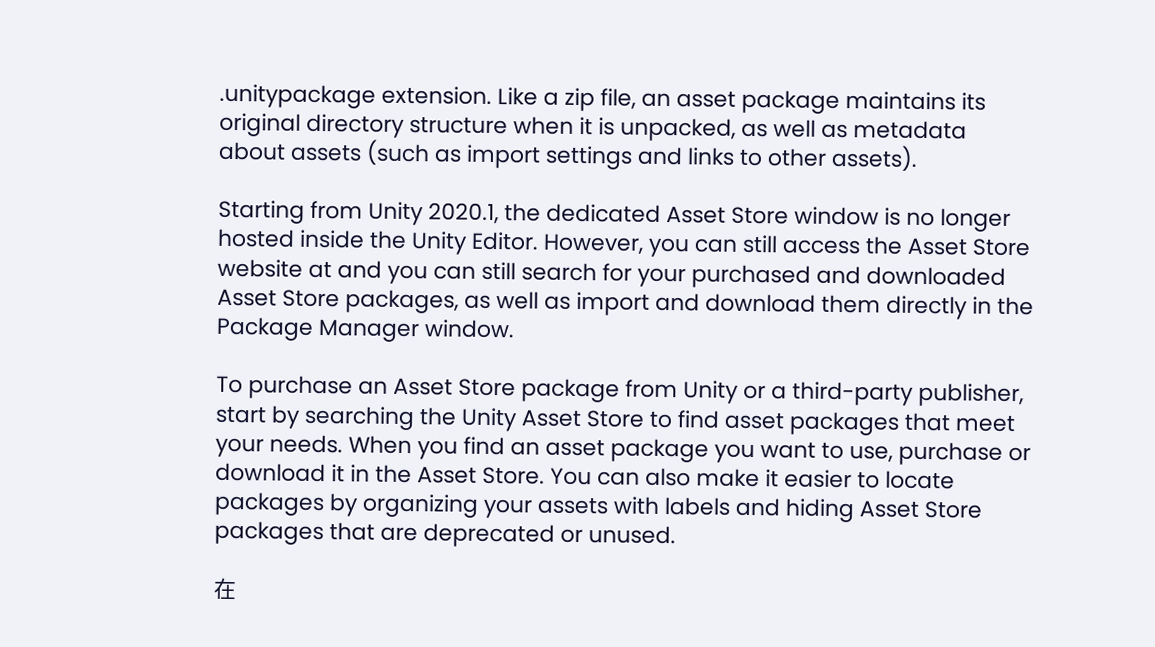.unitypackage extension. Like a zip file, an asset package maintains its original directory structure when it is unpacked, as well as metadata about assets (such as import settings and links to other assets).

Starting from Unity 2020.1, the dedicated Asset Store window is no longer hosted inside the Unity Editor. However, you can still access the Asset Store website at and you can still search for your purchased and downloaded Asset Store packages, as well as import and download them directly in the Package Manager window.

To purchase an Asset Store package from Unity or a third-party publisher, start by searching the Unity Asset Store to find asset packages that meet your needs. When you find an asset package you want to use, purchase or download it in the Asset Store. You can also make it easier to locate packages by organizing your assets with labels and hiding Asset Store packages that are deprecated or unused.

在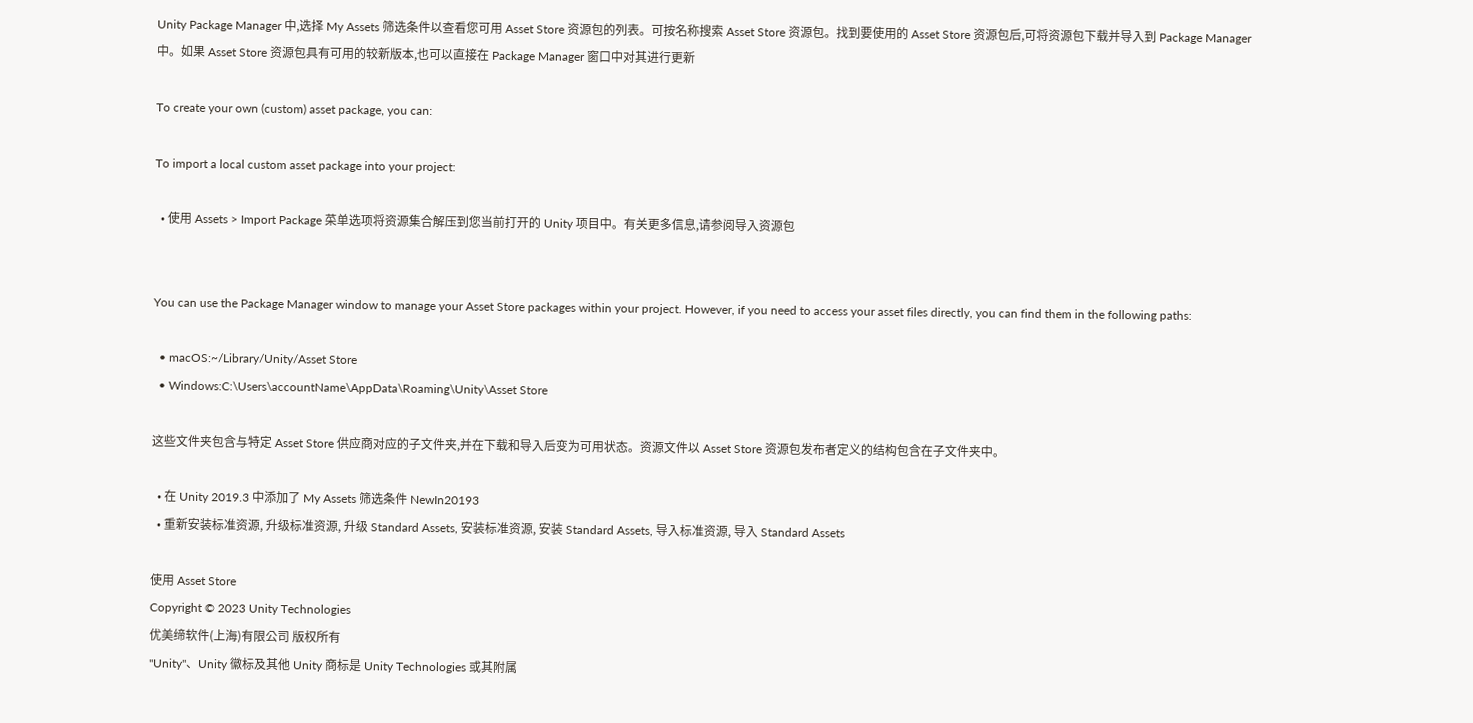Unity Package Manager 中,选择 My Assets 筛选条件以查看您可用 Asset Store 资源包的列表。可按名称搜索 Asset Store 资源包。找到要使用的 Asset Store 资源包后,可将资源包下载并导入到 Package Manager 中。如果 Asset Store 资源包具有可用的较新版本,也可以直接在 Package Manager 窗口中对其进行更新

To create your own (custom) asset package, you can:

To import a local custom asset package into your project:

  • 使用 Assets > Import Package 菜单选项将资源集合解压到您当前打开的 Unity 项目中。有关更多信息,请参阅导入资源包


You can use the Package Manager window to manage your Asset Store packages within your project. However, if you need to access your asset files directly, you can find them in the following paths:

  • macOS:~/Library/Unity/Asset Store
  • Windows:C:\Users\accountName\AppData\Roaming\Unity\Asset Store

这些文件夹包含与特定 Asset Store 供应商对应的子文件夹,并在下载和导入后变为可用状态。资源文件以 Asset Store 资源包发布者定义的结构包含在子文件夹中。

  • 在 Unity 2019.3 中添加了 My Assets 筛选条件 NewIn20193
  • 重新安装标准资源, 升级标准资源, 升级 Standard Assets, 安装标准资源, 安装 Standard Assets, 导入标准资源, 导入 Standard Assets

使用 Asset Store
Copyright © 2023 Unity Technologies
优美缔软件(上海)有限公司 版权所有
"Unity"、Unity 徽标及其他 Unity 商标是 Unity Technologies 或其附属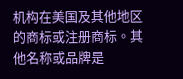机构在美国及其他地区的商标或注册商标。其他名称或品牌是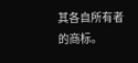其各自所有者的商标。